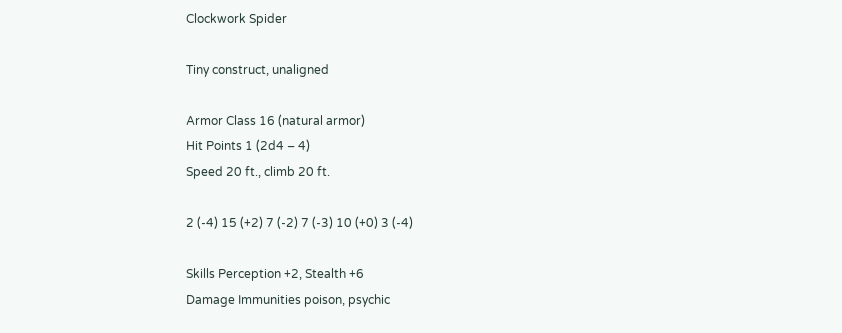Clockwork Spider

Tiny construct, unaligned

Armor Class 16 (natural armor)
Hit Points 1 (2d4 – 4)
Speed 20 ft., climb 20 ft.

2 (-4) 15 (+2) 7 (-2) 7 (-3) 10 (+0) 3 (-4)

Skills Perception +2, Stealth +6
Damage Immunities poison, psychic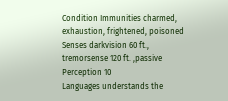Condition Immunities charmed, exhaustion, frightened, poisoned
Senses darkvision 60 ft., tremorsense 120 ft. ,passive Perception 10
Languages understands the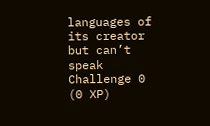languages of its creator but can’t speak
Challenge 0 (0 XP)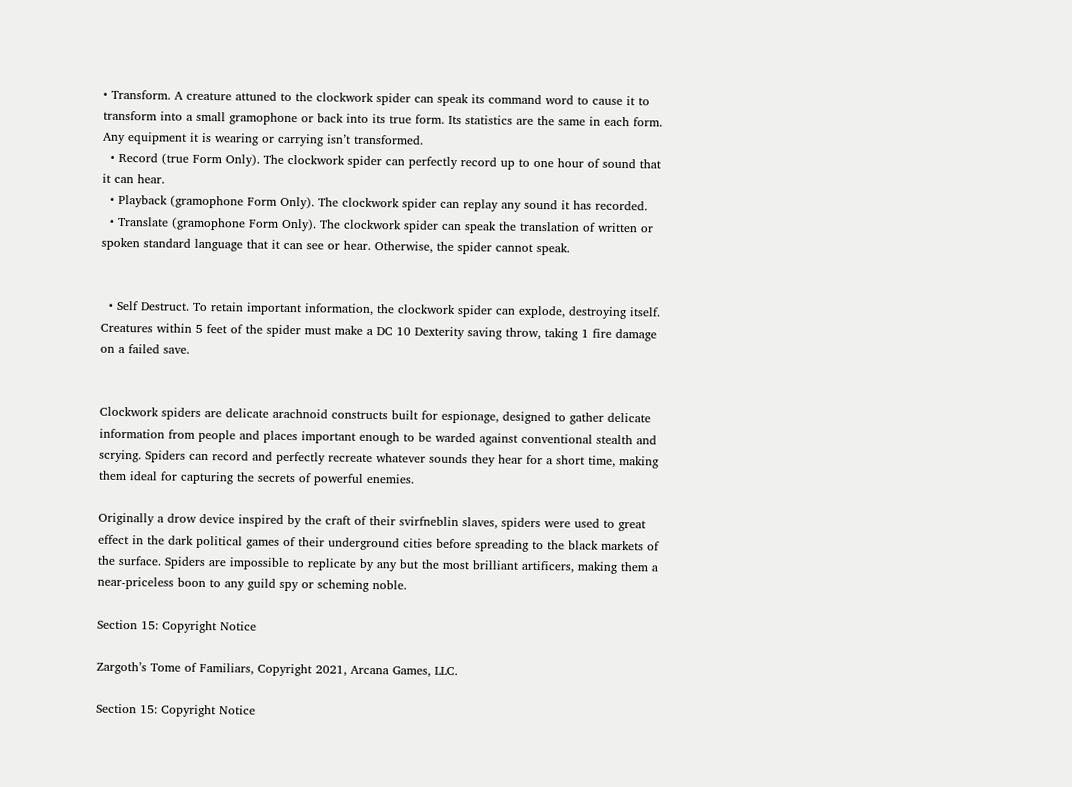• Transform. A creature attuned to the clockwork spider can speak its command word to cause it to transform into a small gramophone or back into its true form. Its statistics are the same in each form. Any equipment it is wearing or carrying isn’t transformed.
  • Record (true Form Only). The clockwork spider can perfectly record up to one hour of sound that it can hear.
  • Playback (gramophone Form Only). The clockwork spider can replay any sound it has recorded.
  • Translate (gramophone Form Only). The clockwork spider can speak the translation of written or spoken standard language that it can see or hear. Otherwise, the spider cannot speak.


  • Self Destruct. To retain important information, the clockwork spider can explode, destroying itself. Creatures within 5 feet of the spider must make a DC 10 Dexterity saving throw, taking 1 fire damage on a failed save.


Clockwork spiders are delicate arachnoid constructs built for espionage, designed to gather delicate information from people and places important enough to be warded against conventional stealth and scrying. Spiders can record and perfectly recreate whatever sounds they hear for a short time, making them ideal for capturing the secrets of powerful enemies.

Originally a drow device inspired by the craft of their svirfneblin slaves, spiders were used to great effect in the dark political games of their underground cities before spreading to the black markets of the surface. Spiders are impossible to replicate by any but the most brilliant artificers, making them a near-priceless boon to any guild spy or scheming noble.

Section 15: Copyright Notice

Zargoth’s Tome of Familiars, Copyright 2021, Arcana Games, LLC.

Section 15: Copyright Notice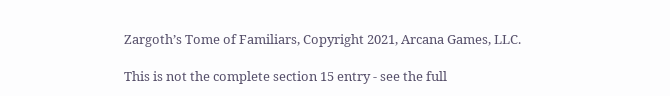Zargoth’s Tome of Familiars, Copyright 2021, Arcana Games, LLC.

This is not the complete section 15 entry - see the full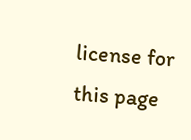license for this page